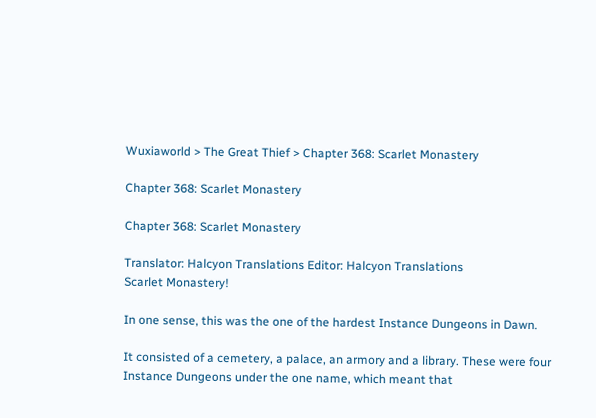Wuxiaworld > The Great Thief > Chapter 368: Scarlet Monastery

Chapter 368: Scarlet Monastery

Chapter 368: Scarlet Monastery

Translator: Halcyon Translations Editor: Halcyon Translations
Scarlet Monastery!

In one sense, this was the one of the hardest Instance Dungeons in Dawn.

It consisted of a cemetery, a palace, an armory and a library. These were four Instance Dungeons under the one name, which meant that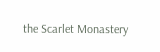the Scarlet Monastery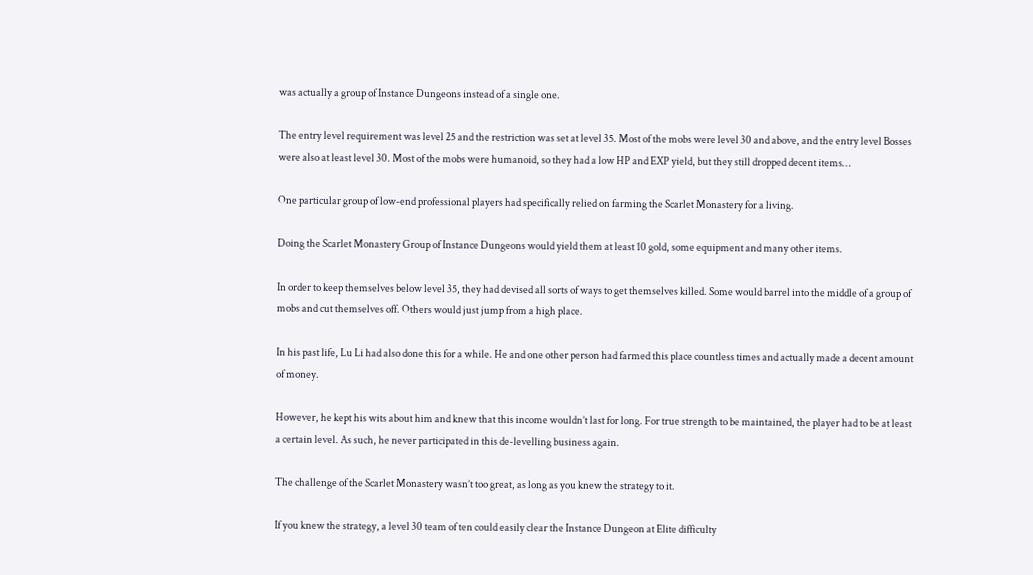was actually a group of Instance Dungeons instead of a single one.

The entry level requirement was level 25 and the restriction was set at level 35. Most of the mobs were level 30 and above, and the entry level Bosses were also at least level 30. Most of the mobs were humanoid, so they had a low HP and EXP yield, but they still dropped decent items…

One particular group of low-end professional players had specifically relied on farming the Scarlet Monastery for a living.

Doing the Scarlet Monastery Group of Instance Dungeons would yield them at least 10 gold, some equipment and many other items.

In order to keep themselves below level 35, they had devised all sorts of ways to get themselves killed. Some would barrel into the middle of a group of mobs and cut themselves off. Others would just jump from a high place.

In his past life, Lu Li had also done this for a while. He and one other person had farmed this place countless times and actually made a decent amount of money.

However, he kept his wits about him and knew that this income wouldn’t last for long. For true strength to be maintained, the player had to be at least a certain level. As such, he never participated in this de-levelling business again.

The challenge of the Scarlet Monastery wasn’t too great, as long as you knew the strategy to it.

If you knew the strategy, a level 30 team of ten could easily clear the Instance Dungeon at Elite difficulty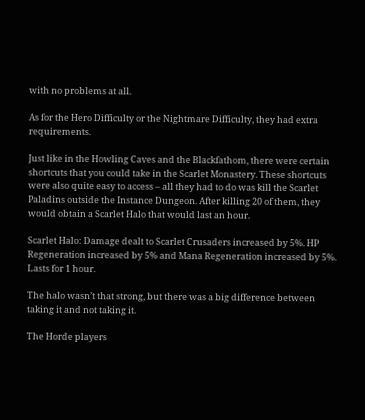with no problems at all.

As for the Hero Difficulty or the Nightmare Difficulty, they had extra requirements.

Just like in the Howling Caves and the Blackfathom, there were certain shortcuts that you could take in the Scarlet Monastery. These shortcuts were also quite easy to access – all they had to do was kill the Scarlet Paladins outside the Instance Dungeon. After killing 20 of them, they would obtain a Scarlet Halo that would last an hour.

Scarlet Halo: Damage dealt to Scarlet Crusaders increased by 5%. HP Regeneration increased by 5% and Mana Regeneration increased by 5%. Lasts for 1 hour.

The halo wasn’t that strong, but there was a big difference between taking it and not taking it.

The Horde players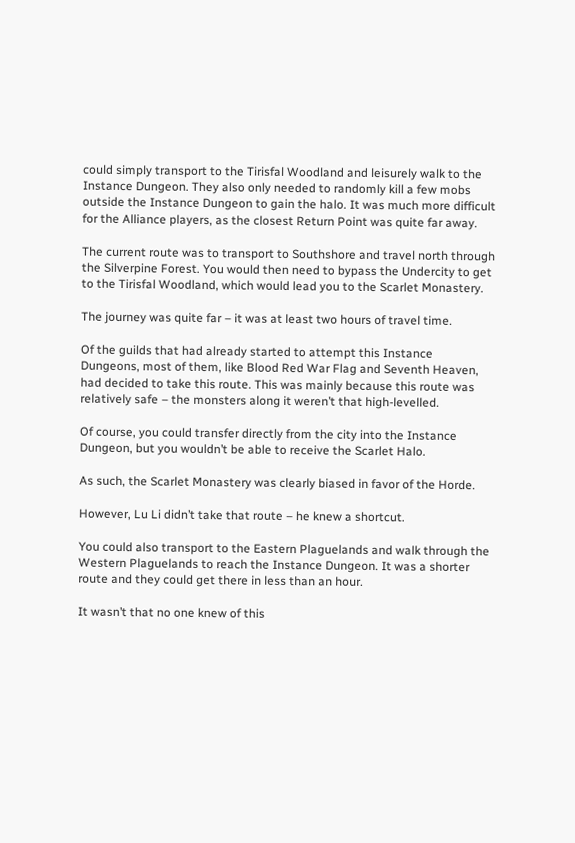could simply transport to the Tirisfal Woodland and leisurely walk to the Instance Dungeon. They also only needed to randomly kill a few mobs outside the Instance Dungeon to gain the halo. It was much more difficult for the Alliance players, as the closest Return Point was quite far away.

The current route was to transport to Southshore and travel north through the Silverpine Forest. You would then need to bypass the Undercity to get to the Tirisfal Woodland, which would lead you to the Scarlet Monastery.

The journey was quite far – it was at least two hours of travel time.

Of the guilds that had already started to attempt this Instance Dungeons, most of them, like Blood Red War Flag and Seventh Heaven, had decided to take this route. This was mainly because this route was relatively safe – the monsters along it weren’t that high-levelled.

Of course, you could transfer directly from the city into the Instance Dungeon, but you wouldn’t be able to receive the Scarlet Halo.

As such, the Scarlet Monastery was clearly biased in favor of the Horde.

However, Lu Li didn’t take that route – he knew a shortcut.

You could also transport to the Eastern Plaguelands and walk through the Western Plaguelands to reach the Instance Dungeon. It was a shorter route and they could get there in less than an hour.

It wasn’t that no one knew of this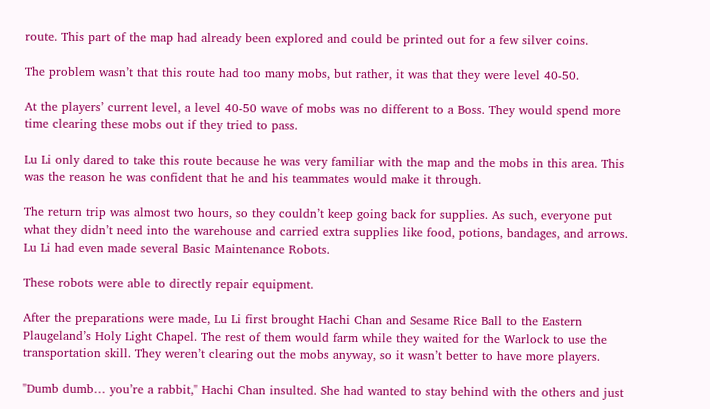route. This part of the map had already been explored and could be printed out for a few silver coins.

The problem wasn’t that this route had too many mobs, but rather, it was that they were level 40-50.

At the players’ current level, a level 40-50 wave of mobs was no different to a Boss. They would spend more time clearing these mobs out if they tried to pass.

Lu Li only dared to take this route because he was very familiar with the map and the mobs in this area. This was the reason he was confident that he and his teammates would make it through.

The return trip was almost two hours, so they couldn’t keep going back for supplies. As such, everyone put what they didn’t need into the warehouse and carried extra supplies like food, potions, bandages, and arrows. Lu Li had even made several Basic Maintenance Robots.

These robots were able to directly repair equipment.

After the preparations were made, Lu Li first brought Hachi Chan and Sesame Rice Ball to the Eastern Plaugeland’s Holy Light Chapel. The rest of them would farm while they waited for the Warlock to use the transportation skill. They weren’t clearing out the mobs anyway, so it wasn’t better to have more players.

"Dumb dumb… you’re a rabbit," Hachi Chan insulted. She had wanted to stay behind with the others and just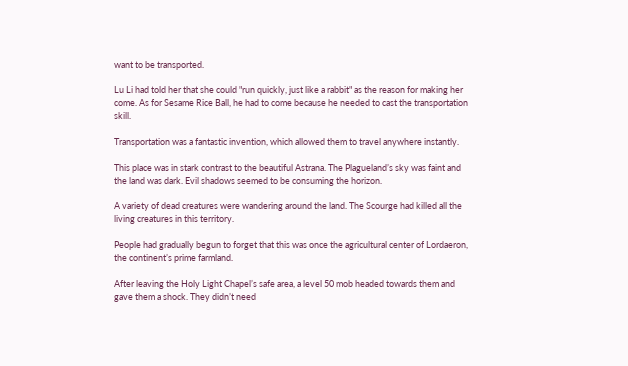want to be transported.

Lu Li had told her that she could "run quickly, just like a rabbit" as the reason for making her come. As for Sesame Rice Ball, he had to come because he needed to cast the transportation skill.

Transportation was a fantastic invention, which allowed them to travel anywhere instantly.

This place was in stark contrast to the beautiful Astrana. The Plagueland’s sky was faint and the land was dark. Evil shadows seemed to be consuming the horizon.

A variety of dead creatures were wandering around the land. The Scourge had killed all the living creatures in this territory.

People had gradually begun to forget that this was once the agricultural center of Lordaeron, the continent’s prime farmland.

After leaving the Holy Light Chapel’s safe area, a level 50 mob headed towards them and gave them a shock. They didn’t need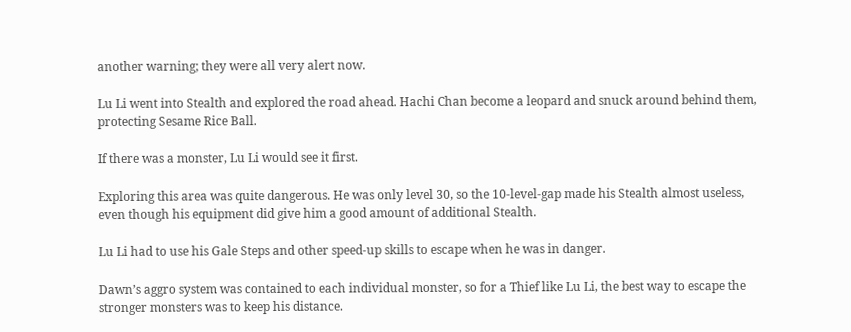another warning; they were all very alert now.

Lu Li went into Stealth and explored the road ahead. Hachi Chan become a leopard and snuck around behind them, protecting Sesame Rice Ball.

If there was a monster, Lu Li would see it first.

Exploring this area was quite dangerous. He was only level 30, so the 10-level-gap made his Stealth almost useless, even though his equipment did give him a good amount of additional Stealth.

Lu Li had to use his Gale Steps and other speed-up skills to escape when he was in danger.

Dawn’s aggro system was contained to each individual monster, so for a Thief like Lu Li, the best way to escape the stronger monsters was to keep his distance.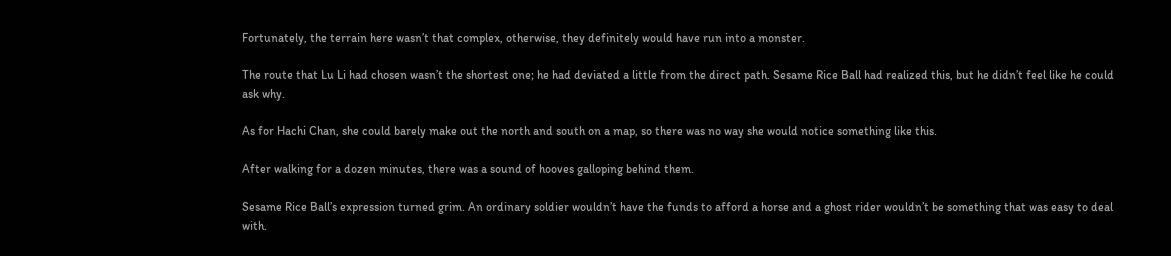Fortunately, the terrain here wasn’t that complex, otherwise, they definitely would have run into a monster.

The route that Lu Li had chosen wasn’t the shortest one; he had deviated a little from the direct path. Sesame Rice Ball had realized this, but he didn’t feel like he could ask why.

As for Hachi Chan, she could barely make out the north and south on a map, so there was no way she would notice something like this.

After walking for a dozen minutes, there was a sound of hooves galloping behind them.

Sesame Rice Ball’s expression turned grim. An ordinary soldier wouldn’t have the funds to afford a horse and a ghost rider wouldn’t be something that was easy to deal with.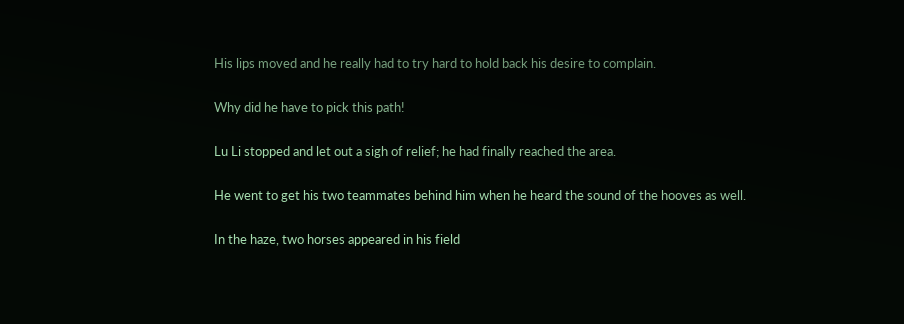His lips moved and he really had to try hard to hold back his desire to complain.

Why did he have to pick this path!

Lu Li stopped and let out a sigh of relief; he had finally reached the area.

He went to get his two teammates behind him when he heard the sound of the hooves as well.

In the haze, two horses appeared in his field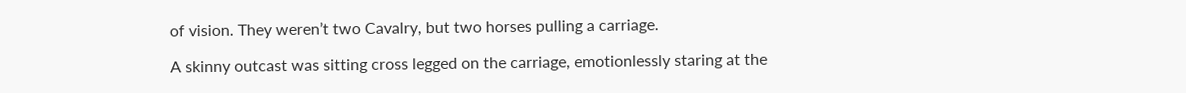of vision. They weren’t two Cavalry, but two horses pulling a carriage.

A skinny outcast was sitting cross legged on the carriage, emotionlessly staring at the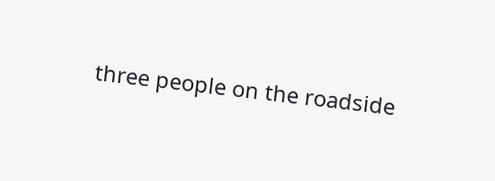three people on the roadside